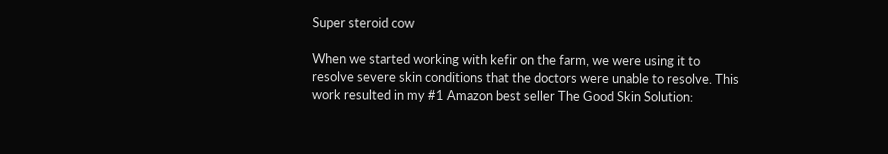Super steroid cow

When we started working with kefir on the farm, we were using it to resolve severe skin conditions that the doctors were unable to resolve. This work resulted in my #1 Amazon best seller The Good Skin Solution: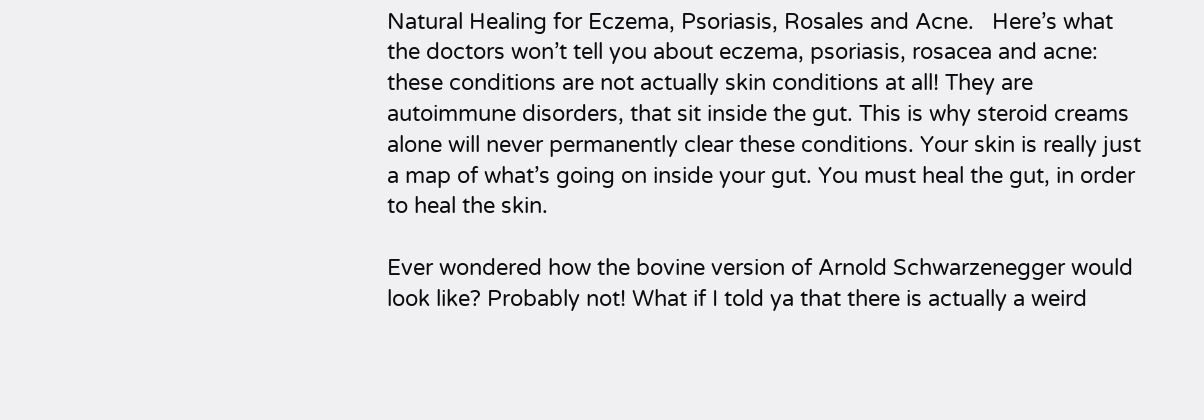Natural Healing for Eczema, Psoriasis, Rosales and Acne.   Here’s what the doctors won’t tell you about eczema, psoriasis, rosacea and acne: these conditions are not actually skin conditions at all! They are autoimmune disorders, that sit inside the gut. This is why steroid creams alone will never permanently clear these conditions. Your skin is really just a map of what’s going on inside your gut. You must heal the gut, in order to heal the skin.

Ever wondered how the bovine version of Arnold Schwarzenegger would look like? Probably not! What if I told ya that there is actually a weird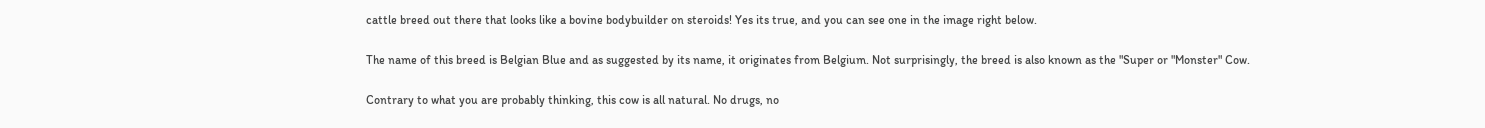cattle breed out there that looks like a bovine bodybuilder on steroids! Yes its true, and you can see one in the image right below.

The name of this breed is Belgian Blue and as suggested by its name, it originates from Belgium. Not surprisingly, the breed is also known as the "Super or "Monster" Cow.

Contrary to what you are probably thinking, this cow is all natural. No drugs, no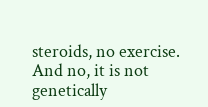steroids, no exercise. And no, it is not genetically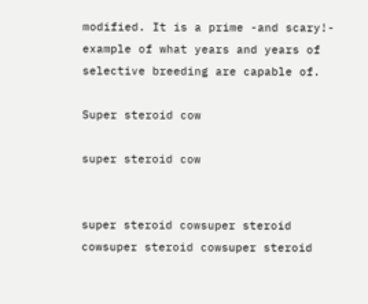modified. It is a prime -and scary!- example of what years and years of selective breeding are capable of.

Super steroid cow

super steroid cow


super steroid cowsuper steroid cowsuper steroid cowsuper steroid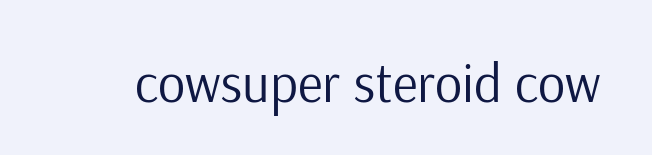cowsuper steroid cow